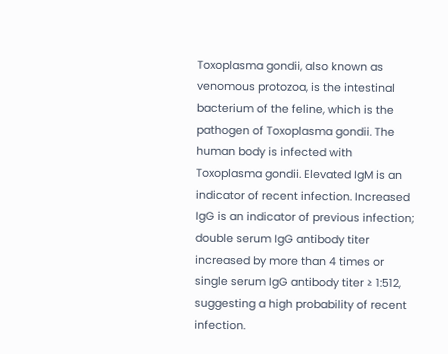Toxoplasma gondii, also known as venomous protozoa, is the intestinal bacterium of the feline, which is the pathogen of Toxoplasma gondii. The human body is infected with Toxoplasma gondii. Elevated IgM is an indicator of recent infection. Increased IgG is an indicator of previous infection; double serum IgG antibody titer increased by more than 4 times or single serum IgG antibody titer ≥ 1:512, suggesting a high probability of recent infection.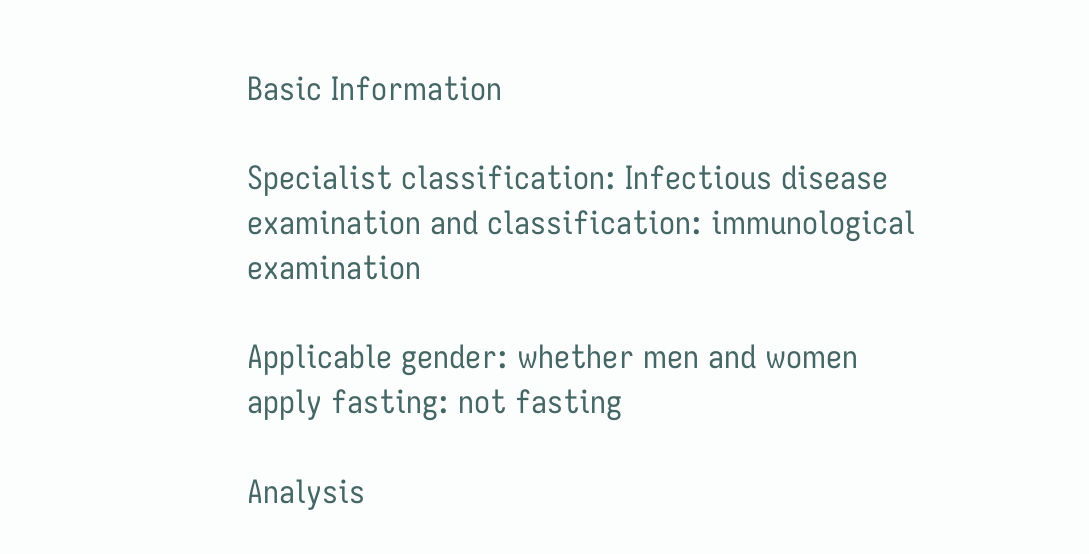Basic Information

Specialist classification: Infectious disease examination and classification: immunological examination

Applicable gender: whether men and women apply fasting: not fasting

Analysis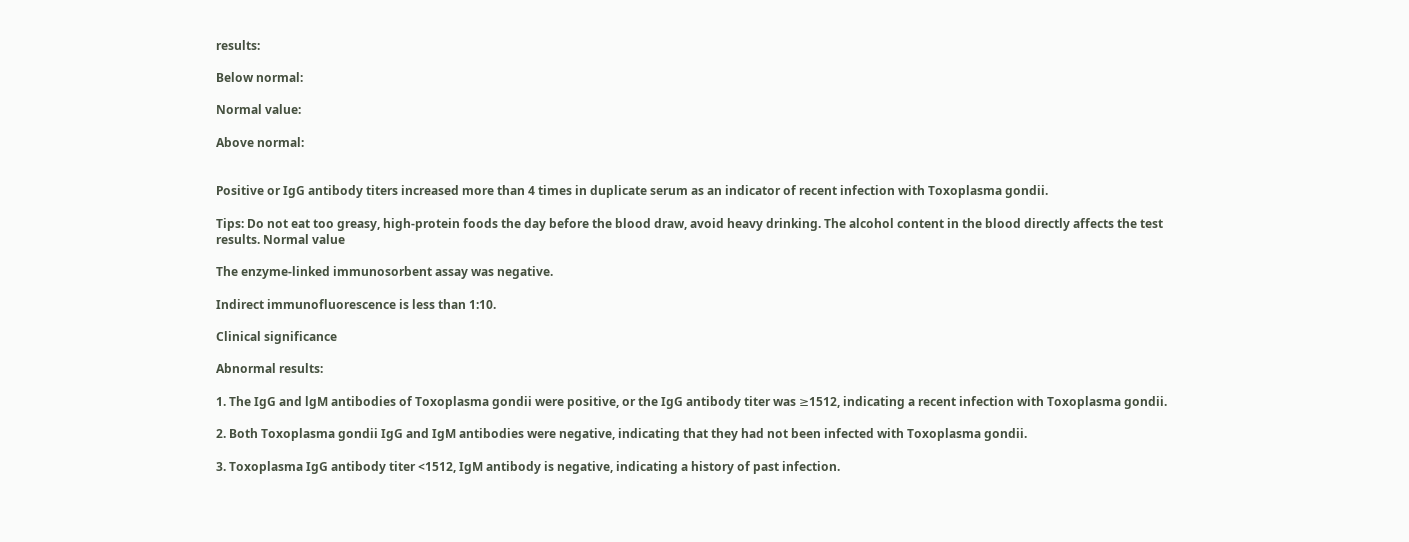results:

Below normal:

Normal value:

Above normal:


Positive or IgG antibody titers increased more than 4 times in duplicate serum as an indicator of recent infection with Toxoplasma gondii.

Tips: Do not eat too greasy, high-protein foods the day before the blood draw, avoid heavy drinking. The alcohol content in the blood directly affects the test results. Normal value

The enzyme-linked immunosorbent assay was negative.

Indirect immunofluorescence is less than 1:10.

Clinical significance

Abnormal results:

1. The IgG and lgM antibodies of Toxoplasma gondii were positive, or the IgG antibody titer was ≥1512, indicating a recent infection with Toxoplasma gondii.

2. Both Toxoplasma gondii IgG and IgM antibodies were negative, indicating that they had not been infected with Toxoplasma gondii.

3. Toxoplasma IgG antibody titer <1512, IgM antibody is negative, indicating a history of past infection.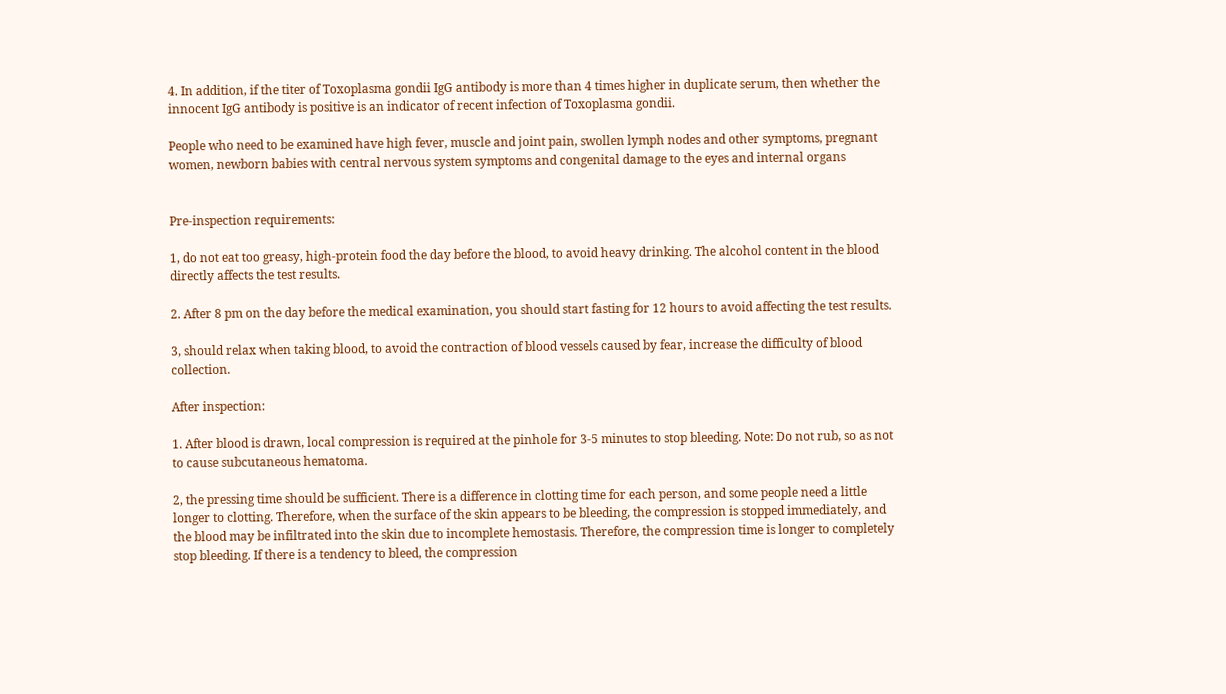4. In addition, if the titer of Toxoplasma gondii IgG antibody is more than 4 times higher in duplicate serum, then whether the innocent IgG antibody is positive is an indicator of recent infection of Toxoplasma gondii.

People who need to be examined have high fever, muscle and joint pain, swollen lymph nodes and other symptoms, pregnant women, newborn babies with central nervous system symptoms and congenital damage to the eyes and internal organs


Pre-inspection requirements:

1, do not eat too greasy, high-protein food the day before the blood, to avoid heavy drinking. The alcohol content in the blood directly affects the test results.

2. After 8 pm on the day before the medical examination, you should start fasting for 12 hours to avoid affecting the test results.

3, should relax when taking blood, to avoid the contraction of blood vessels caused by fear, increase the difficulty of blood collection.

After inspection:

1. After blood is drawn, local compression is required at the pinhole for 3-5 minutes to stop bleeding. Note: Do not rub, so as not to cause subcutaneous hematoma.

2, the pressing time should be sufficient. There is a difference in clotting time for each person, and some people need a little longer to clotting. Therefore, when the surface of the skin appears to be bleeding, the compression is stopped immediately, and the blood may be infiltrated into the skin due to incomplete hemostasis. Therefore, the compression time is longer to completely stop bleeding. If there is a tendency to bleed, the compression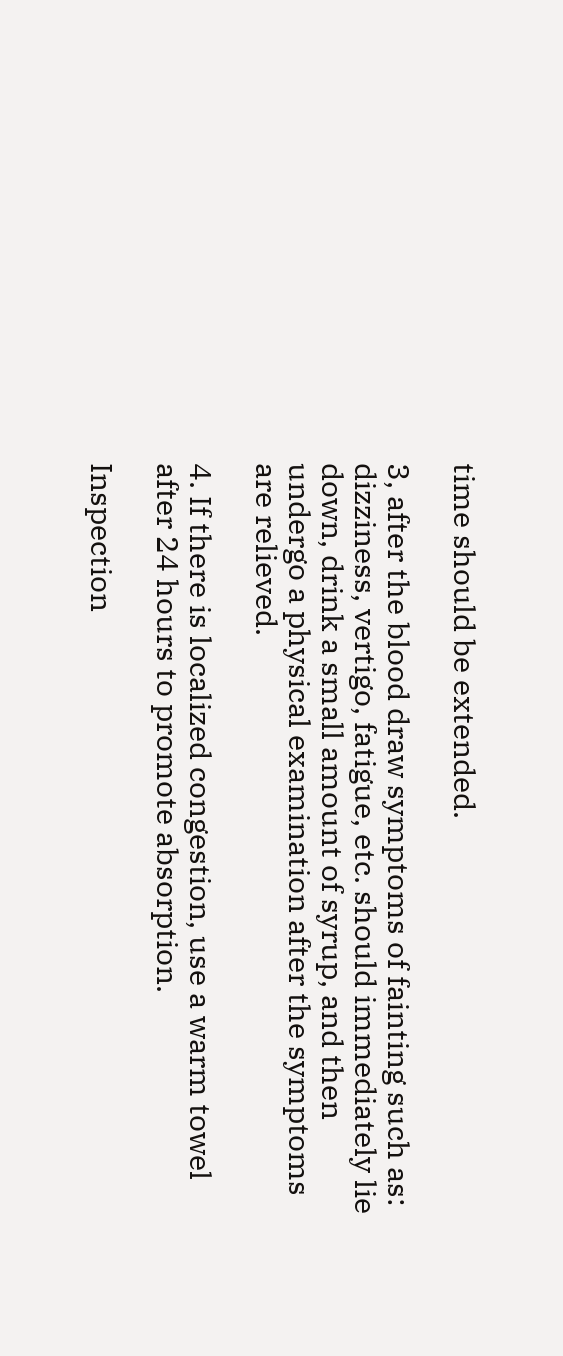time should be extended.

3, after the blood draw symptoms of fainting such as: dizziness, vertigo, fatigue, etc. should immediately lie down, drink a small amount of syrup, and then undergo a physical examination after the symptoms are relieved.

4. If there is localized congestion, use a warm towel after 24 hours to promote absorption.

Inspection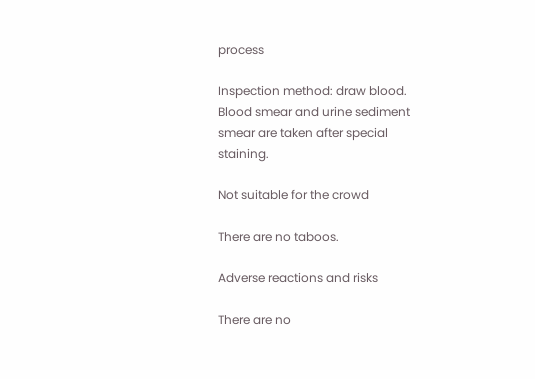process

Inspection method: draw blood. Blood smear and urine sediment smear are taken after special staining.

Not suitable for the crowd

There are no taboos.

Adverse reactions and risks

There are no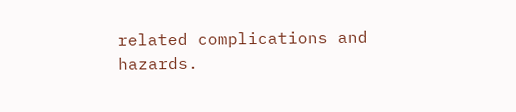related complications and hazards.